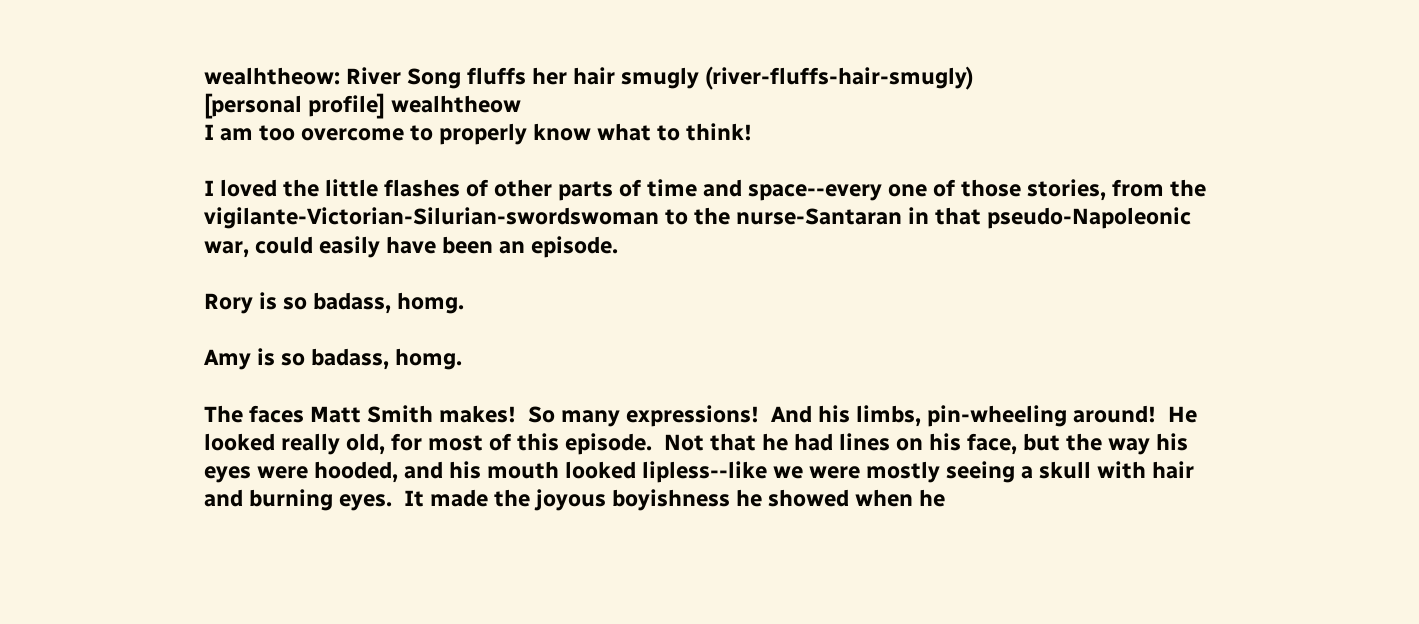wealhtheow: River Song fluffs her hair smugly (river-fluffs-hair-smugly)
[personal profile] wealhtheow
I am too overcome to properly know what to think!

I loved the little flashes of other parts of time and space--every one of those stories, from the vigilante-Victorian-Silurian-swordswoman to the nurse-Santaran in that pseudo-Napoleonic war, could easily have been an episode.

Rory is so badass, homg.

Amy is so badass, homg.

The faces Matt Smith makes!  So many expressions!  And his limbs, pin-wheeling around!  He looked really old, for most of this episode.  Not that he had lines on his face, but the way his eyes were hooded, and his mouth looked lipless--like we were mostly seeing a skull with hair and burning eyes.  It made the joyous boyishness he showed when he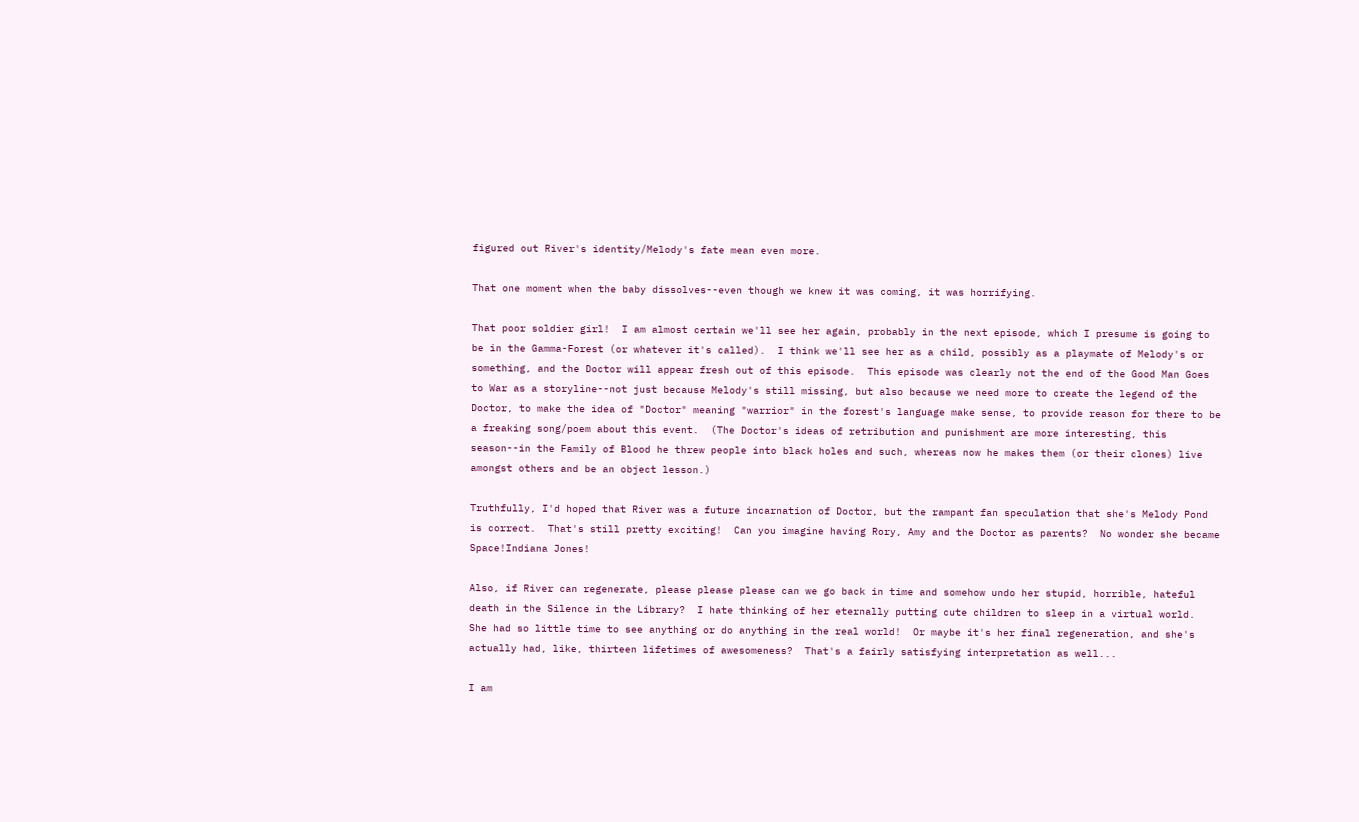figured out River's identity/Melody's fate mean even more.

That one moment when the baby dissolves--even though we knew it was coming, it was horrifying.

That poor soldier girl!  I am almost certain we'll see her again, probably in the next episode, which I presume is going to be in the Gamma-Forest (or whatever it's called).  I think we'll see her as a child, possibly as a playmate of Melody's or something, and the Doctor will appear fresh out of this episode.  This episode was clearly not the end of the Good Man Goes to War as a storyline--not just because Melody's still missing, but also because we need more to create the legend of the Doctor, to make the idea of "Doctor" meaning "warrior" in the forest's language make sense, to provide reason for there to be a freaking song/poem about this event.  (The Doctor's ideas of retribution and punishment are more interesting, this season--in the Family of Blood he threw people into black holes and such, whereas now he makes them (or their clones) live amongst others and be an object lesson.)

Truthfully, I'd hoped that River was a future incarnation of Doctor, but the rampant fan speculation that she's Melody Pond is correct.  That's still pretty exciting!  Can you imagine having Rory, Amy and the Doctor as parents?  No wonder she became Space!Indiana Jones!

Also, if River can regenerate, please please please can we go back in time and somehow undo her stupid, horrible, hateful death in the Silence in the Library?  I hate thinking of her eternally putting cute children to sleep in a virtual world.  She had so little time to see anything or do anything in the real world!  Or maybe it's her final regeneration, and she's actually had, like, thirteen lifetimes of awesomeness?  That's a fairly satisfying interpretation as well...

I am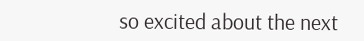so excited about the next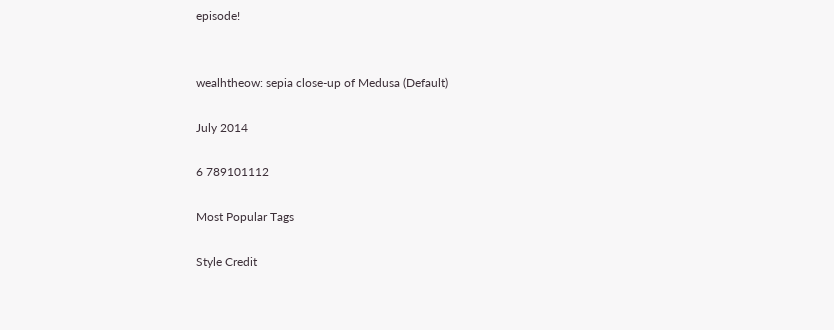episode!


wealhtheow: sepia close-up of Medusa (Default)

July 2014

6 789101112

Most Popular Tags

Style Credit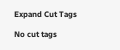Expand Cut Tags

No cut tags